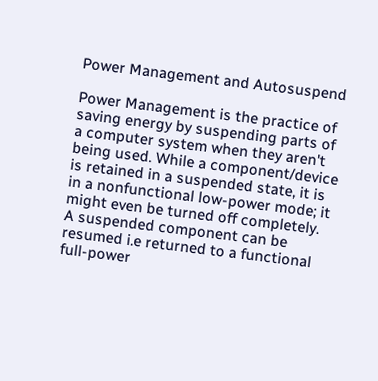Power Management and Autosuspend

Power Management is the practice of saving energy by suspending parts of a computer system when they aren't being used. While a component/device is retained in a suspended state, it is in a nonfunctional low-power mode; it might even be turned off completely. A suspended component can be resumed i.e returned to a functional full-power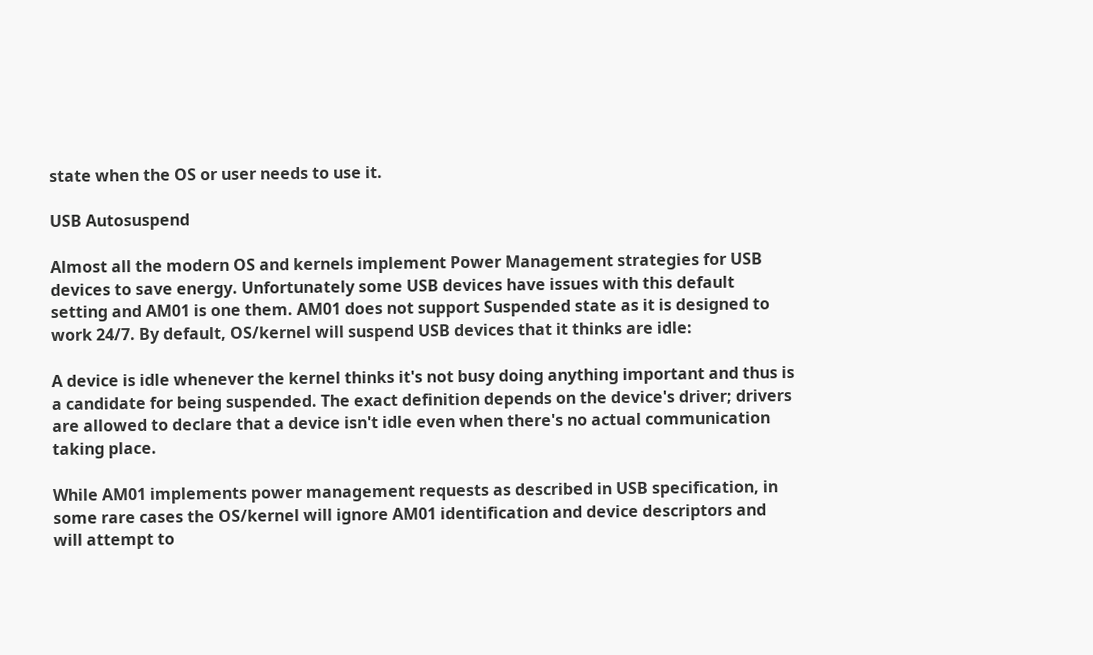state when the OS or user needs to use it.

USB Autosuspend

Almost all the modern OS and kernels implement Power Management strategies for USB devices to save energy. Unfortunately some USB devices have issues with this default setting and AM01 is one them. AM01 does not support Suspended state as it is designed to work 24/7. By default, OS/kernel will suspend USB devices that it thinks are idle:

A device is idle whenever the kernel thinks it's not busy doing anything important and thus is a candidate for being suspended. The exact definition depends on the device's driver; drivers are allowed to declare that a device isn't idle even when there's no actual communication taking place.

While AM01 implements power management requests as described in USB specification, in some rare cases the OS/kernel will ignore AM01 identification and device descriptors and will attempt to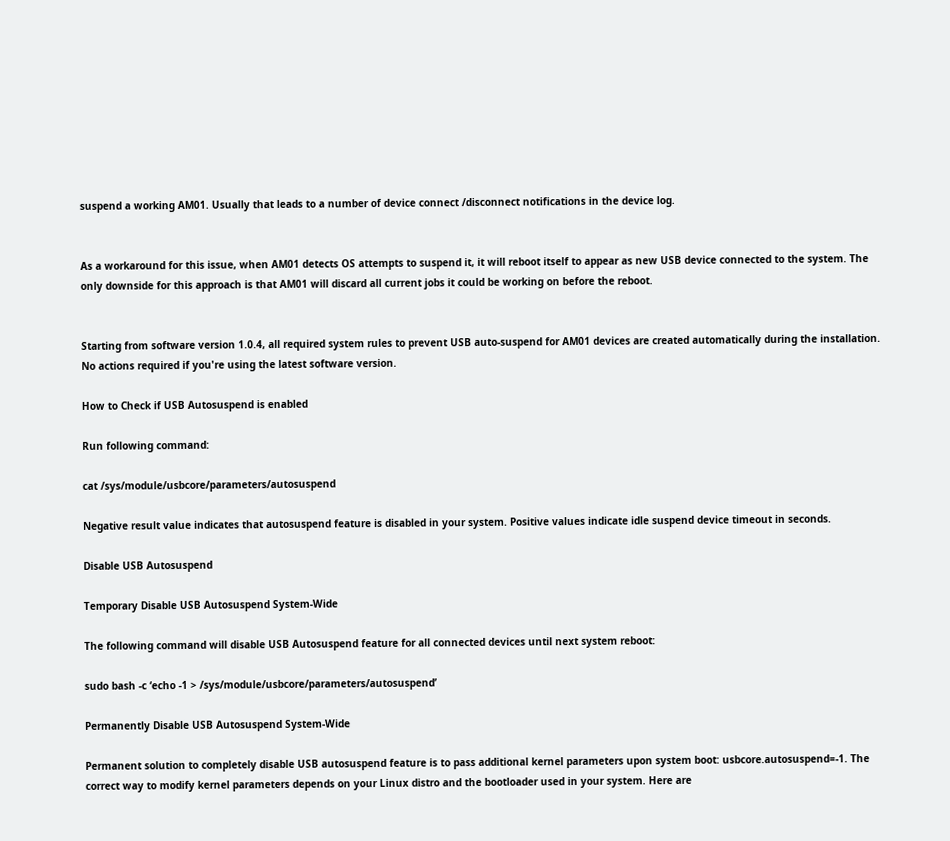suspend a working AM01. Usually that leads to a number of device connect /disconnect notifications in the device log.


As a workaround for this issue, when AM01 detects OS attempts to suspend it, it will reboot itself to appear as new USB device connected to the system. The only downside for this approach is that AM01 will discard all current jobs it could be working on before the reboot.


Starting from software version 1.0.4, all required system rules to prevent USB auto-suspend for AM01 devices are created automatically during the installation. No actions required if you're using the latest software version.

How to Check if USB Autosuspend is enabled

Run following command:

cat /sys/module/usbcore/parameters/autosuspend

Negative result value indicates that autosuspend feature is disabled in your system. Positive values indicate idle suspend device timeout in seconds.

Disable USB Autosuspend

Temporary Disable USB Autosuspend System-Wide

The following command will disable USB Autosuspend feature for all connected devices until next system reboot:

sudo bash -c ‘echo -1 > /sys/module/usbcore/parameters/autosuspend’

Permanently Disable USB Autosuspend System-Wide

Permanent solution to completely disable USB autosuspend feature is to pass additional kernel parameters upon system boot: usbcore.autosuspend=-1. The correct way to modify kernel parameters depends on your Linux distro and the bootloader used in your system. Here are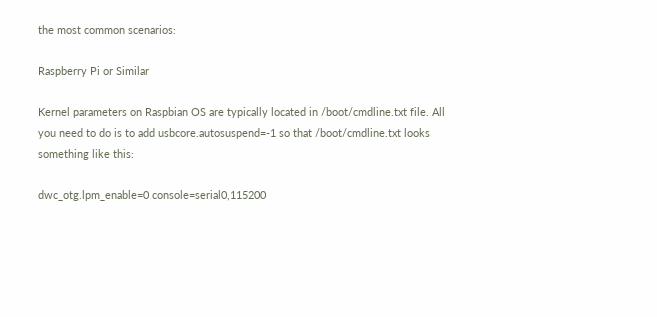the most common scenarios:

Raspberry Pi or Similar

Kernel parameters on Raspbian OS are typically located in /boot/cmdline.txt file. All you need to do is to add usbcore.autosuspend=-1 so that /boot/cmdline.txt looks something like this:

dwc_otg.lpm_enable=0 console=serial0,115200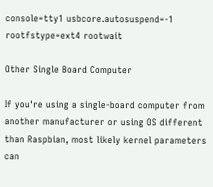console=tty1 usbcore.autosuspend=-1 rootfstype=ext4 rootwait

Other Single Board Computer

If you're using a single-board computer from another manufacturer or using OS different than Raspbian, most likely kernel parameters can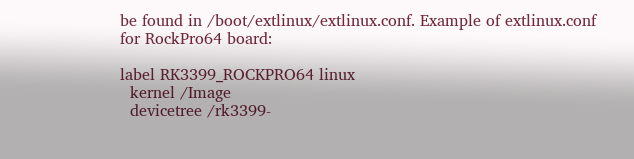be found in /boot/extlinux/extlinux.conf. Example of extlinux.conf for RockPro64 board:

label RK3399_ROCKPRO64 linux
  kernel /Image
  devicetree /rk3399-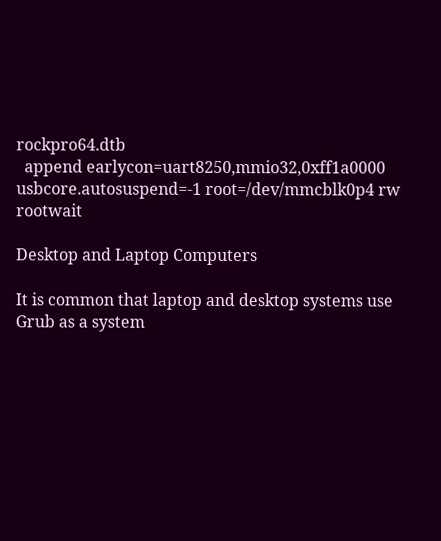rockpro64.dtb
  append earlycon=uart8250,mmio32,0xff1a0000 usbcore.autosuspend=-1 root=/dev/mmcblk0p4 rw rootwait

Desktop and Laptop Computers

It is common that laptop and desktop systems use Grub as a system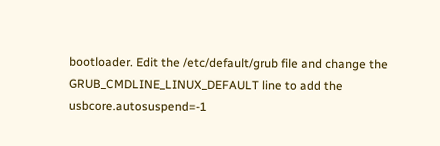bootloader. Edit the /etc/default/grub file and change the GRUB_CMDLINE_LINUX_DEFAULT line to add the usbcore.autosuspend=-1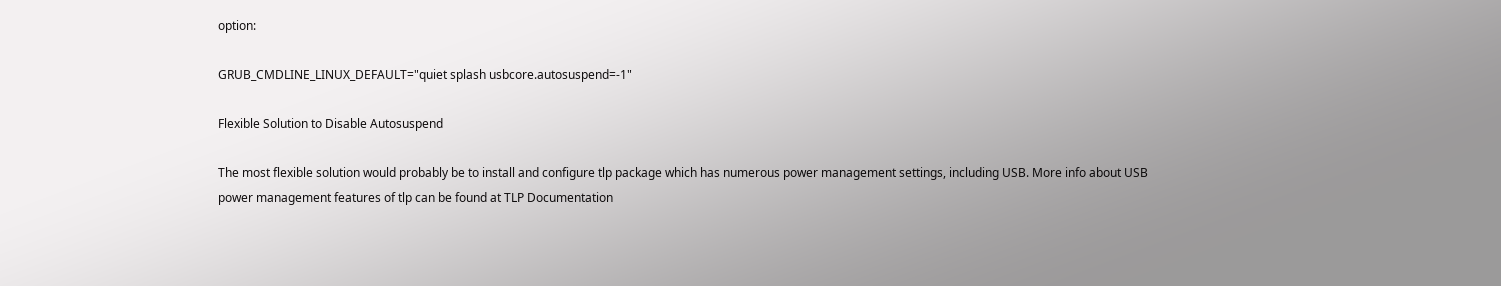option:

GRUB_CMDLINE_LINUX_DEFAULT="quiet splash usbcore.autosuspend=-1"

Flexible Solution to Disable Autosuspend

The most flexible solution would probably be to install and configure tlp package which has numerous power management settings, including USB. More info about USB power management features of tlp can be found at TLP Documentation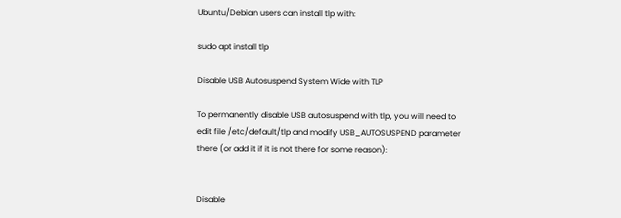Ubuntu/Debian users can install tlp with:

sudo apt install tlp

Disable USB Autosuspend System Wide with TLP

To permanently disable USB autosuspend with tlp, you will need to edit file /etc/default/tlp and modify USB_AUTOSUSPEND parameter there (or add it if it is not there for some reason):


Disable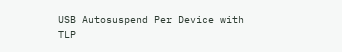USB Autosuspend Per Device with TLP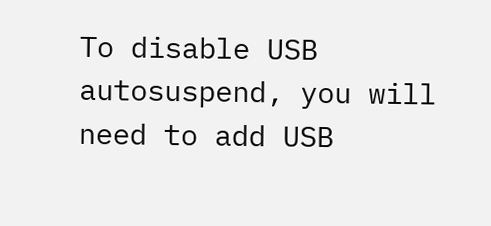To disable USB autosuspend, you will need to add USB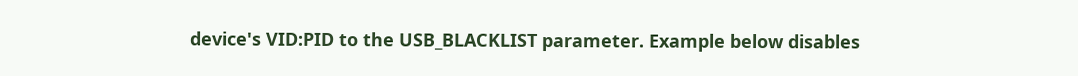device's VID:PID to the USB_BLACKLIST parameter. Example below disables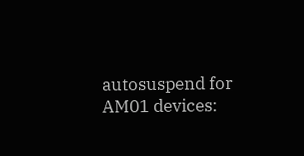autosuspend for AM01 devices: